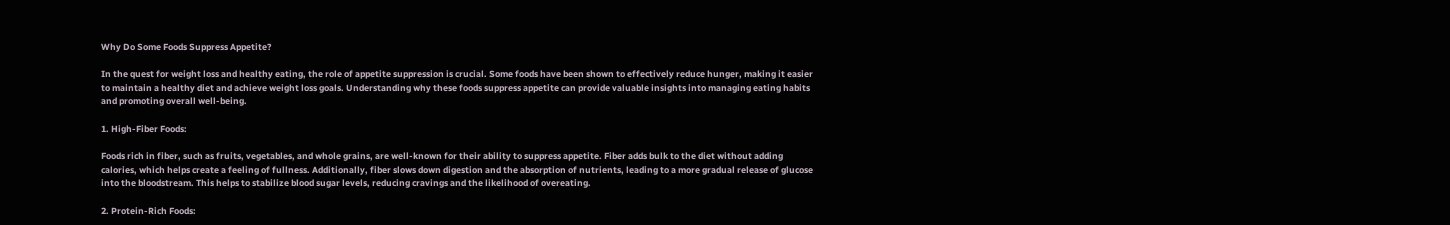Why Do Some Foods Suppress Appetite?

In the quest for weight loss and healthy eating, the role of appetite suppression is crucial. Some foods have been shown to effectively reduce hunger, making it easier to maintain a healthy diet and achieve weight loss goals. Understanding why these foods suppress appetite can provide valuable insights into managing eating habits and promoting overall well-being.

1. High-Fiber Foods:

Foods rich in fiber, such as fruits, vegetables, and whole grains, are well-known for their ability to suppress appetite. Fiber adds bulk to the diet without adding calories, which helps create a feeling of fullness. Additionally, fiber slows down digestion and the absorption of nutrients, leading to a more gradual release of glucose into the bloodstream. This helps to stabilize blood sugar levels, reducing cravings and the likelihood of overeating.

2. Protein-Rich Foods: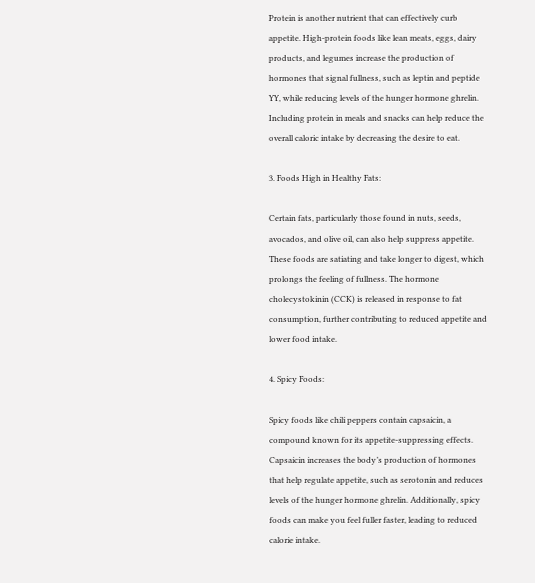Protein is another nutrient that can effectively curb appetite. High-protein foods like lean meats, eggs, dairy products, and legumes increase the production of hormones that signal fullness, such as leptin and peptide YY, while reducing levels of the hunger hormone ghrelin. Including protein in meals and snacks can help reduce the overall caloric intake by decreasing the desire to eat.

3. Foods High in Healthy Fats:

Certain fats, particularly those found in nuts, seeds, avocados, and olive oil, can also help suppress appetite. These foods are satiating and take longer to digest, which prolongs the feeling of fullness. The hormone cholecystokinin (CCK) is released in response to fat consumption, further contributing to reduced appetite and lower food intake.

4. Spicy Foods:

Spicy foods like chili peppers contain capsaicin, a compound known for its appetite-suppressing effects. Capsaicin increases the body’s production of hormones that help regulate appetite, such as serotonin and reduces levels of the hunger hormone ghrelin. Additionally, spicy foods can make you feel fuller faster, leading to reduced calorie intake.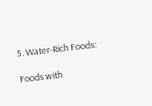5. Water-Rich Foods:

Foods with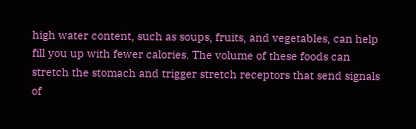high water content, such as soups, fruits, and vegetables, can help fill you up with fewer calories. The volume of these foods can stretch the stomach and trigger stretch receptors that send signals of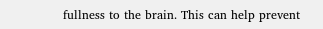fullness to the brain. This can help prevent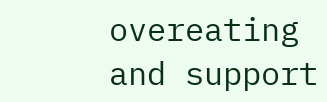overeating and support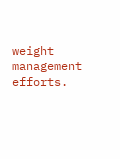weight management efforts.